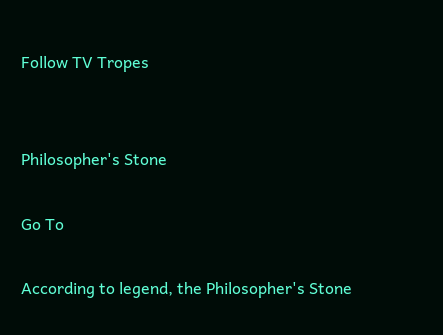Follow TV Tropes


Philosopher's Stone

Go To

According to legend, the Philosopher's Stone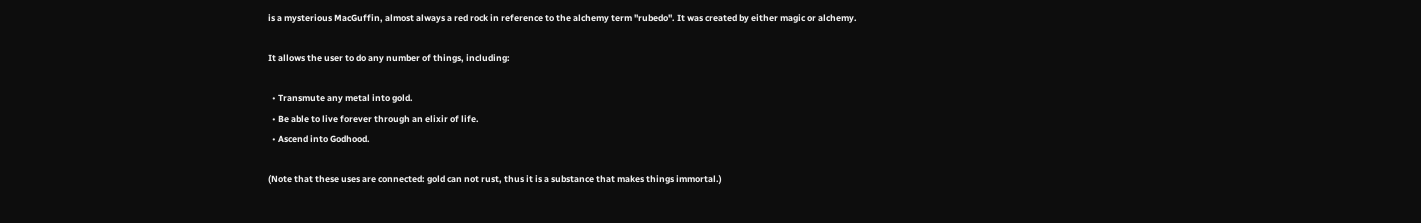is a mysterious MacGuffin, almost always a red rock in reference to the alchemy term "rubedo". It was created by either magic or alchemy.

It allows the user to do any number of things, including:

  • Transmute any metal into gold.
  • Be able to live forever through an elixir of life.
  • Ascend into Godhood.

(Note that these uses are connected: gold can not rust, thus it is a substance that makes things immortal.)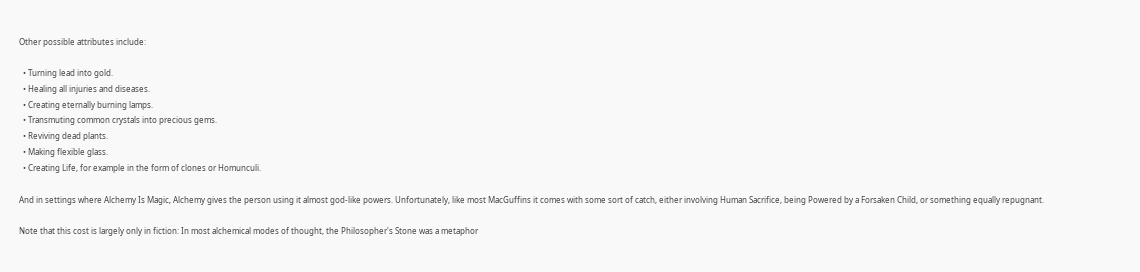Other possible attributes include:

  • Turning lead into gold.
  • Healing all injuries and diseases.
  • Creating eternally burning lamps.
  • Transmuting common crystals into precious gems.
  • Reviving dead plants.
  • Making flexible glass.
  • Creating Life, for example in the form of clones or Homunculi.

And in settings where Alchemy Is Magic, Alchemy gives the person using it almost god-like powers. Unfortunately, like most MacGuffins it comes with some sort of catch, either involving Human Sacrifice, being Powered by a Forsaken Child, or something equally repugnant.

Note that this cost is largely only in fiction: In most alchemical modes of thought, the Philosopher's Stone was a metaphor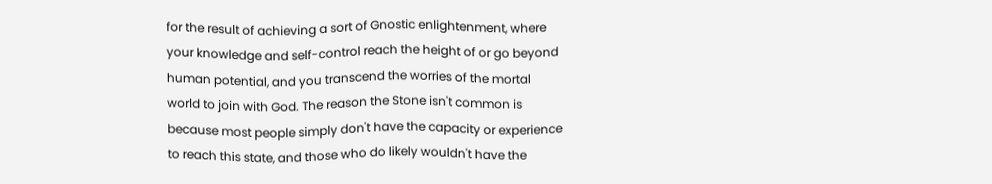for the result of achieving a sort of Gnostic enlightenment, where your knowledge and self-control reach the height of or go beyond human potential, and you transcend the worries of the mortal world to join with God. The reason the Stone isn't common is because most people simply don't have the capacity or experience to reach this state, and those who do likely wouldn't have the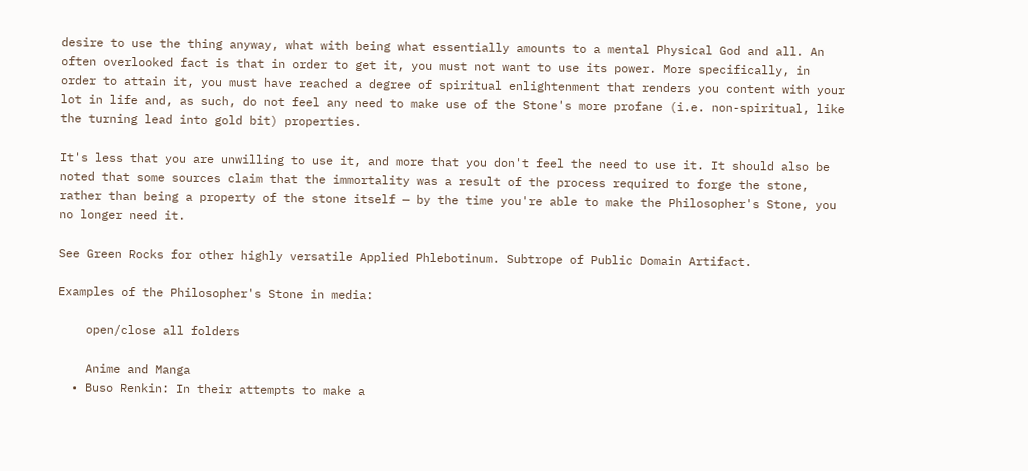desire to use the thing anyway, what with being what essentially amounts to a mental Physical God and all. An often overlooked fact is that in order to get it, you must not want to use its power. More specifically, in order to attain it, you must have reached a degree of spiritual enlightenment that renders you content with your lot in life and, as such, do not feel any need to make use of the Stone's more profane (i.e. non-spiritual, like the turning lead into gold bit) properties.

It's less that you are unwilling to use it, and more that you don't feel the need to use it. It should also be noted that some sources claim that the immortality was a result of the process required to forge the stone, rather than being a property of the stone itself — by the time you're able to make the Philosopher's Stone, you no longer need it.

See Green Rocks for other highly versatile Applied Phlebotinum. Subtrope of Public Domain Artifact.

Examples of the Philosopher's Stone in media:

    open/close all folders

    Anime and Manga
  • Buso Renkin: In their attempts to make a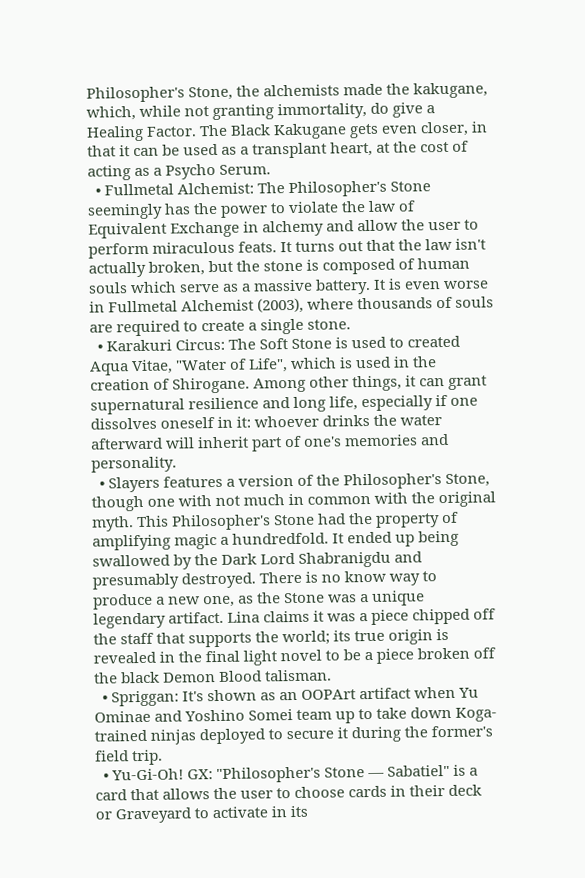Philosopher's Stone, the alchemists made the kakugane, which, while not granting immortality, do give a Healing Factor. The Black Kakugane gets even closer, in that it can be used as a transplant heart, at the cost of acting as a Psycho Serum.
  • Fullmetal Alchemist: The Philosopher's Stone seemingly has the power to violate the law of Equivalent Exchange in alchemy and allow the user to perform miraculous feats. It turns out that the law isn't actually broken, but the stone is composed of human souls which serve as a massive battery. It is even worse in Fullmetal Alchemist (2003), where thousands of souls are required to create a single stone.
  • Karakuri Circus: The Soft Stone is used to created Aqua Vitae, "Water of Life", which is used in the creation of Shirogane. Among other things, it can grant supernatural resilience and long life, especially if one dissolves oneself in it: whoever drinks the water afterward will inherit part of one's memories and personality.
  • Slayers features a version of the Philosopher's Stone, though one with not much in common with the original myth. This Philosopher's Stone had the property of amplifying magic a hundredfold. It ended up being swallowed by the Dark Lord Shabranigdu and presumably destroyed. There is no know way to produce a new one, as the Stone was a unique legendary artifact. Lina claims it was a piece chipped off the staff that supports the world; its true origin is revealed in the final light novel to be a piece broken off the black Demon Blood talisman.
  • Spriggan: It's shown as an OOPArt artifact when Yu Ominae and Yoshino Somei team up to take down Koga-trained ninjas deployed to secure it during the former's field trip.
  • Yu-Gi-Oh! GX: "Philosopher's Stone — Sabatiel" is a card that allows the user to choose cards in their deck or Graveyard to activate in its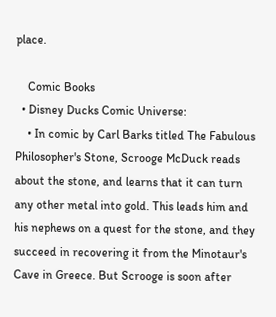place.

    Comic Books
  • Disney Ducks Comic Universe:
    • In comic by Carl Barks titled The Fabulous Philosopher's Stone, Scrooge McDuck reads about the stone, and learns that it can turn any other metal into gold. This leads him and his nephews on a quest for the stone, and they succeed in recovering it from the Minotaur's Cave in Greece. But Scrooge is soon after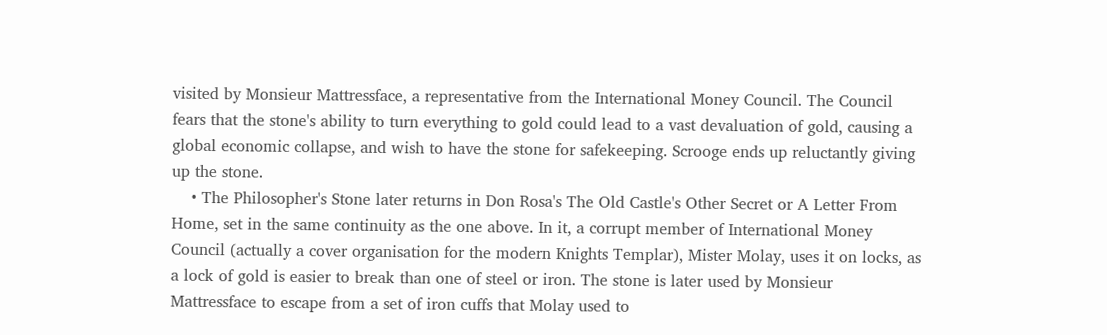visited by Monsieur Mattressface, a representative from the International Money Council. The Council fears that the stone's ability to turn everything to gold could lead to a vast devaluation of gold, causing a global economic collapse, and wish to have the stone for safekeeping. Scrooge ends up reluctantly giving up the stone.
    • The Philosopher's Stone later returns in Don Rosa's The Old Castle's Other Secret or A Letter From Home, set in the same continuity as the one above. In it, a corrupt member of International Money Council (actually a cover organisation for the modern Knights Templar), Mister Molay, uses it on locks, as a lock of gold is easier to break than one of steel or iron. The stone is later used by Monsieur Mattressface to escape from a set of iron cuffs that Molay used to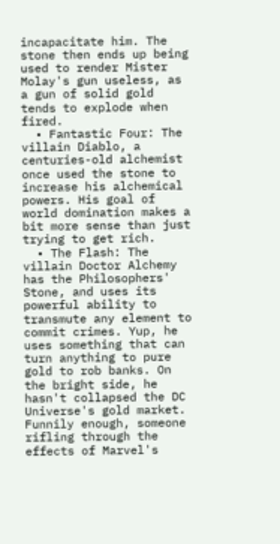incapacitate him. The stone then ends up being used to render Mister Molay's gun useless, as a gun of solid gold tends to explode when fired.
  • Fantastic Four: The villain Diablo, a centuries-old alchemist once used the stone to increase his alchemical powers. His goal of world domination makes a bit more sense than just trying to get rich.
  • The Flash: The villain Doctor Alchemy has the Philosophers' Stone, and uses its powerful ability to transmute any element to commit crimes. Yup, he uses something that can turn anything to pure gold to rob banks. On the bright side, he hasn't collapsed the DC Universe's gold market. Funnily enough, someone rifling through the effects of Marvel's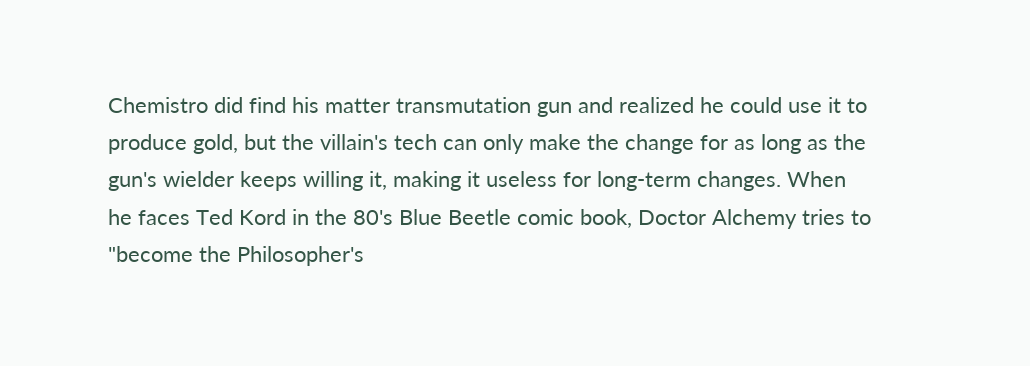Chemistro did find his matter transmutation gun and realized he could use it to produce gold, but the villain's tech can only make the change for as long as the gun's wielder keeps willing it, making it useless for long-term changes. When he faces Ted Kord in the 80's Blue Beetle comic book, Doctor Alchemy tries to "become the Philosopher's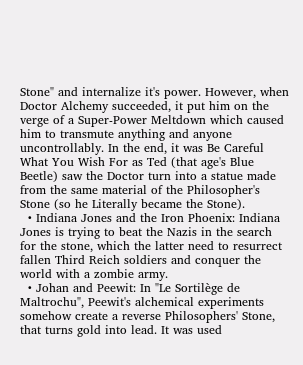Stone" and internalize it's power. However, when Doctor Alchemy succeeded, it put him on the verge of a Super-Power Meltdown which caused him to transmute anything and anyone uncontrollably. In the end, it was Be Careful What You Wish For as Ted (that age's Blue Beetle) saw the Doctor turn into a statue made from the same material of the Philosopher's Stone (so he Literally became the Stone).
  • Indiana Jones and the Iron Phoenix: Indiana Jones is trying to beat the Nazis in the search for the stone, which the latter need to resurrect fallen Third Reich soldiers and conquer the world with a zombie army.
  • Johan and Peewit: In "Le Sortilège de Maltrochu", Peewit's alchemical experiments somehow create a reverse Philosophers' Stone, that turns gold into lead. It was used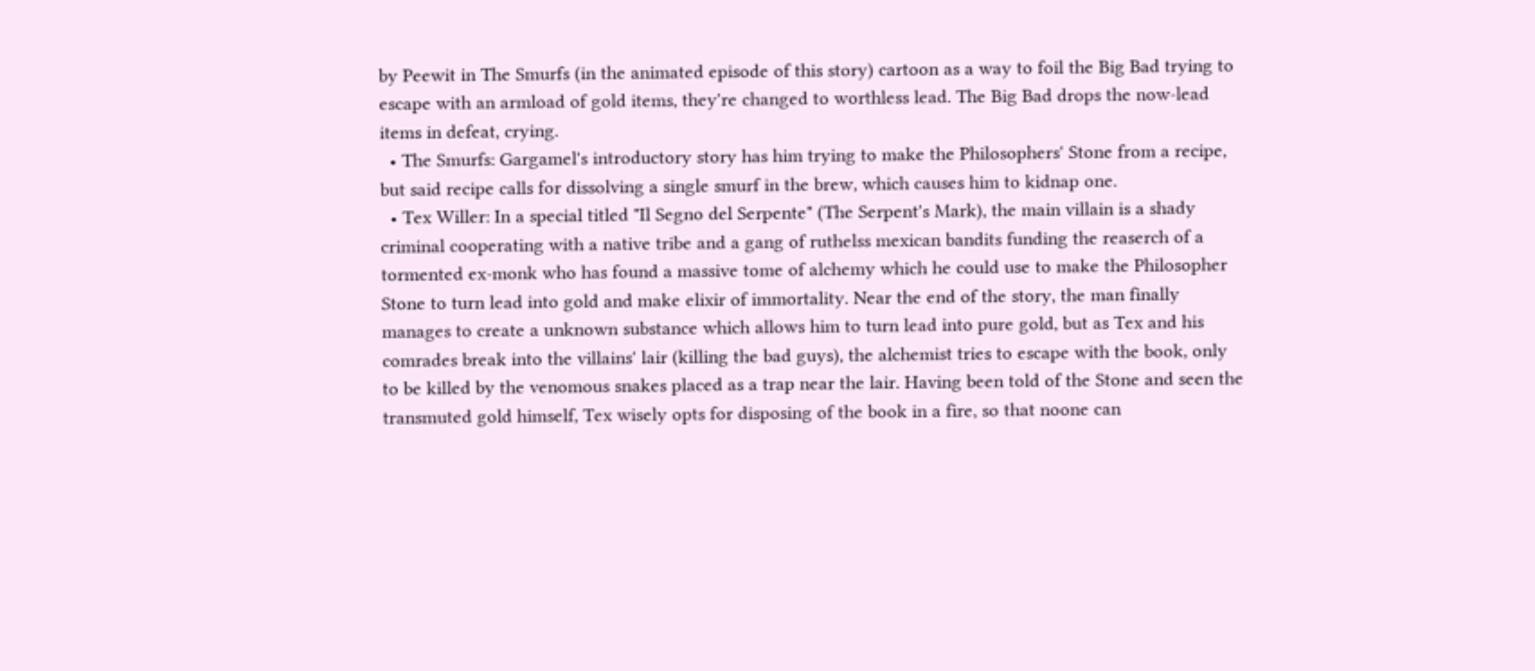by Peewit in The Smurfs (in the animated episode of this story) cartoon as a way to foil the Big Bad trying to escape with an armload of gold items, they're changed to worthless lead. The Big Bad drops the now-lead items in defeat, crying.
  • The Smurfs: Gargamel's introductory story has him trying to make the Philosophers' Stone from a recipe, but said recipe calls for dissolving a single smurf in the brew, which causes him to kidnap one.
  • Tex Willer: In a special titled "Il Segno del Serpente" (The Serpent's Mark), the main villain is a shady criminal cooperating with a native tribe and a gang of ruthelss mexican bandits funding the reaserch of a tormented ex-monk who has found a massive tome of alchemy which he could use to make the Philosopher Stone to turn lead into gold and make elixir of immortality. Near the end of the story, the man finally manages to create a unknown substance which allows him to turn lead into pure gold, but as Tex and his comrades break into the villains' lair (killing the bad guys), the alchemist tries to escape with the book, only to be killed by the venomous snakes placed as a trap near the lair. Having been told of the Stone and seen the transmuted gold himself, Tex wisely opts for disposing of the book in a fire, so that noone can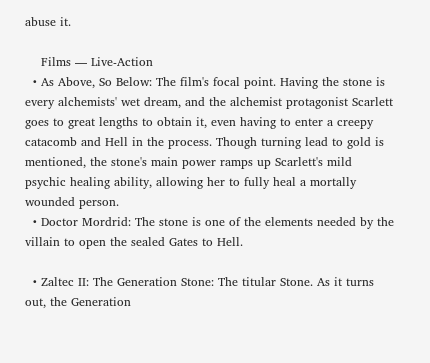abuse it.

    Films — Live-Action
  • As Above, So Below: The film's focal point. Having the stone is every alchemists' wet dream, and the alchemist protagonist Scarlett goes to great lengths to obtain it, even having to enter a creepy catacomb and Hell in the process. Though turning lead to gold is mentioned, the stone's main power ramps up Scarlett's mild psychic healing ability, allowing her to fully heal a mortally wounded person.
  • Doctor Mordrid: The stone is one of the elements needed by the villain to open the sealed Gates to Hell.

  • Zaltec II: The Generation Stone: The titular Stone. As it turns out, the Generation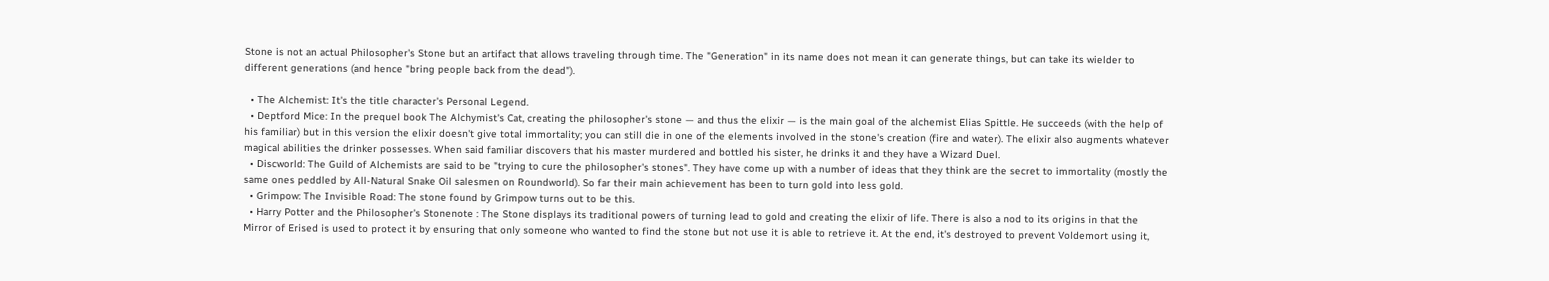Stone is not an actual Philosopher's Stone but an artifact that allows traveling through time. The "Generation" in its name does not mean it can generate things, but can take its wielder to different generations (and hence "bring people back from the dead").

  • The Alchemist: It's the title character's Personal Legend.
  • Deptford Mice: In the prequel book The Alchymist's Cat, creating the philosopher's stone — and thus the elixir — is the main goal of the alchemist Elias Spittle. He succeeds (with the help of his familiar) but in this version the elixir doesn't give total immortality; you can still die in one of the elements involved in the stone's creation (fire and water). The elixir also augments whatever magical abilities the drinker possesses. When said familiar discovers that his master murdered and bottled his sister, he drinks it and they have a Wizard Duel.
  • Discworld: The Guild of Alchemists are said to be "trying to cure the philosopher's stones". They have come up with a number of ideas that they think are the secret to immortality (mostly the same ones peddled by All-Natural Snake Oil salesmen on Roundworld). So far their main achievement has been to turn gold into less gold.
  • Grimpow: The Invisible Road: The stone found by Grimpow turns out to be this.
  • Harry Potter and the Philosopher's Stonenote : The Stone displays its traditional powers of turning lead to gold and creating the elixir of life. There is also a nod to its origins in that the Mirror of Erised is used to protect it by ensuring that only someone who wanted to find the stone but not use it is able to retrieve it. At the end, it's destroyed to prevent Voldemort using it,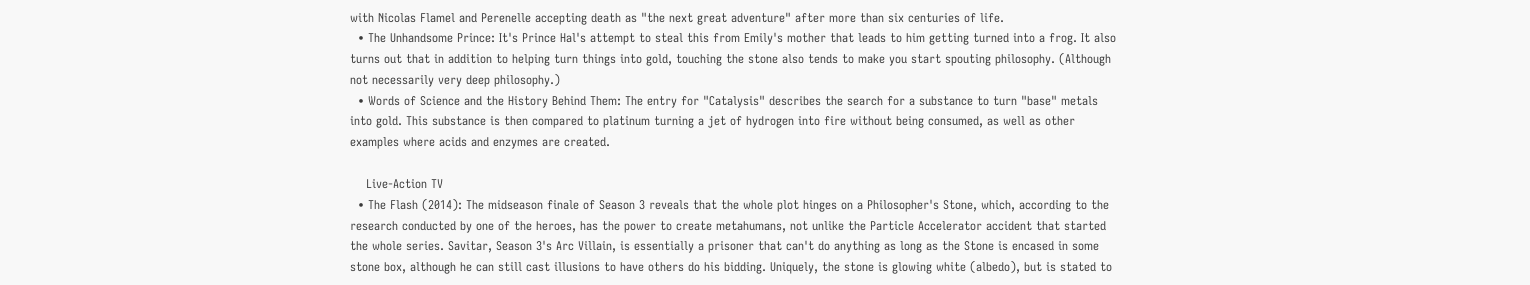with Nicolas Flamel and Perenelle accepting death as "the next great adventure" after more than six centuries of life.
  • The Unhandsome Prince: It's Prince Hal's attempt to steal this from Emily's mother that leads to him getting turned into a frog. It also turns out that in addition to helping turn things into gold, touching the stone also tends to make you start spouting philosophy. (Although not necessarily very deep philosophy.)
  • Words of Science and the History Behind Them: The entry for "Catalysis" describes the search for a substance to turn "base" metals into gold. This substance is then compared to platinum turning a jet of hydrogen into fire without being consumed, as well as other examples where acids and enzymes are created.

    Live-Action TV
  • The Flash (2014): The midseason finale of Season 3 reveals that the whole plot hinges on a Philosopher's Stone, which, according to the research conducted by one of the heroes, has the power to create metahumans, not unlike the Particle Accelerator accident that started the whole series. Savitar, Season 3's Arc Villain, is essentially a prisoner that can't do anything as long as the Stone is encased in some stone box, although he can still cast illusions to have others do his bidding. Uniquely, the stone is glowing white (albedo), but is stated to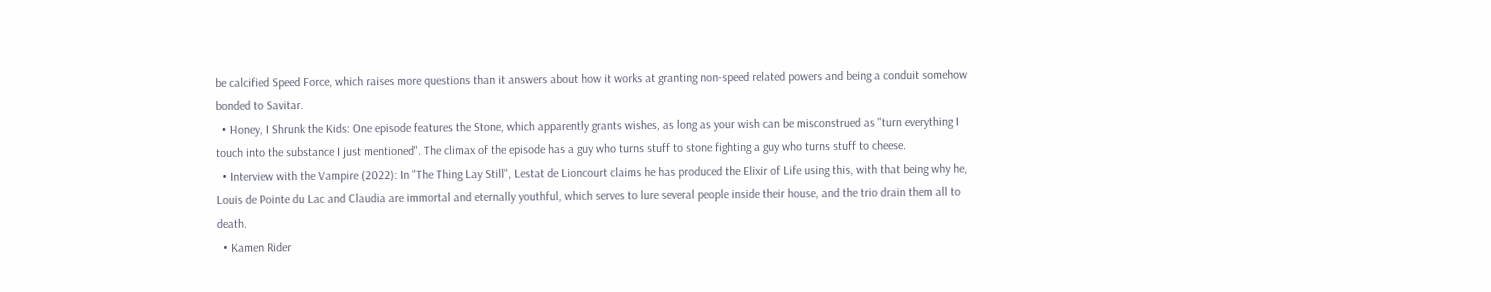be calcified Speed Force, which raises more questions than it answers about how it works at granting non-speed related powers and being a conduit somehow bonded to Savitar.
  • Honey, I Shrunk the Kids: One episode features the Stone, which apparently grants wishes, as long as your wish can be misconstrued as "turn everything I touch into the substance I just mentioned". The climax of the episode has a guy who turns stuff to stone fighting a guy who turns stuff to cheese.
  • Interview with the Vampire (2022): In "The Thing Lay Still", Lestat de Lioncourt claims he has produced the Elixir of Life using this, with that being why he, Louis de Pointe du Lac and Claudia are immortal and eternally youthful, which serves to lure several people inside their house, and the trio drain them all to death.
  • Kamen Rider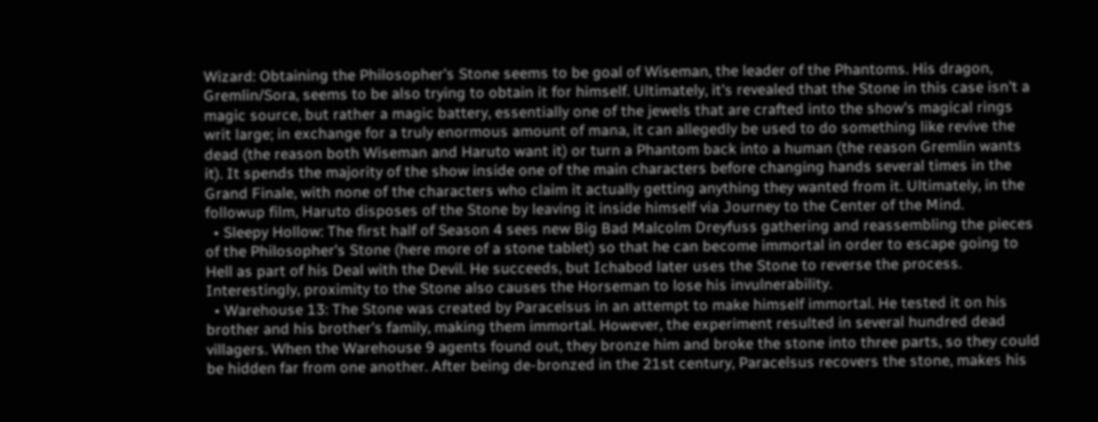Wizard: Obtaining the Philosopher's Stone seems to be goal of Wiseman, the leader of the Phantoms. His dragon, Gremlin/Sora, seems to be also trying to obtain it for himself. Ultimately, it's revealed that the Stone in this case isn't a magic source, but rather a magic battery, essentially one of the jewels that are crafted into the show's magical rings writ large; in exchange for a truly enormous amount of mana, it can allegedly be used to do something like revive the dead (the reason both Wiseman and Haruto want it) or turn a Phantom back into a human (the reason Gremlin wants it). It spends the majority of the show inside one of the main characters before changing hands several times in the Grand Finale, with none of the characters who claim it actually getting anything they wanted from it. Ultimately, in the followup film, Haruto disposes of the Stone by leaving it inside himself via Journey to the Center of the Mind.
  • Sleepy Hollow: The first half of Season 4 sees new Big Bad Malcolm Dreyfuss gathering and reassembling the pieces of the Philosopher's Stone (here more of a stone tablet) so that he can become immortal in order to escape going to Hell as part of his Deal with the Devil. He succeeds, but Ichabod later uses the Stone to reverse the process. Interestingly, proximity to the Stone also causes the Horseman to lose his invulnerability.
  • Warehouse 13: The Stone was created by Paracelsus in an attempt to make himself immortal. He tested it on his brother and his brother's family, making them immortal. However, the experiment resulted in several hundred dead villagers. When the Warehouse 9 agents found out, they bronze him and broke the stone into three parts, so they could be hidden far from one another. After being de-bronzed in the 21st century, Paracelsus recovers the stone, makes his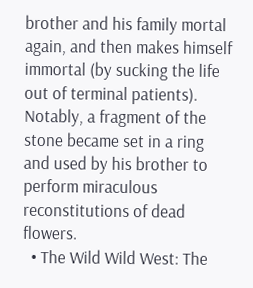brother and his family mortal again, and then makes himself immortal (by sucking the life out of terminal patients). Notably, a fragment of the stone became set in a ring and used by his brother to perform miraculous reconstitutions of dead flowers.
  • The Wild Wild West: The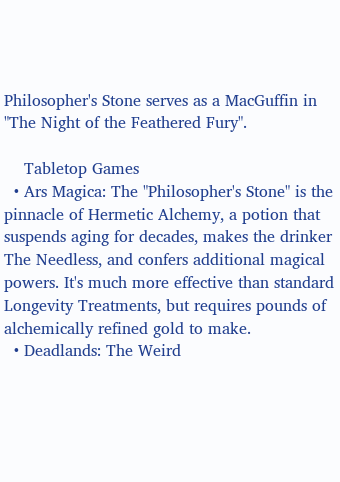Philosopher's Stone serves as a MacGuffin in "The Night of the Feathered Fury".

    Tabletop Games
  • Ars Magica: The "Philosopher's Stone" is the pinnacle of Hermetic Alchemy, a potion that suspends aging for decades, makes the drinker The Needless, and confers additional magical powers. It's much more effective than standard Longevity Treatments, but requires pounds of alchemically refined gold to make.
  • Deadlands: The Weird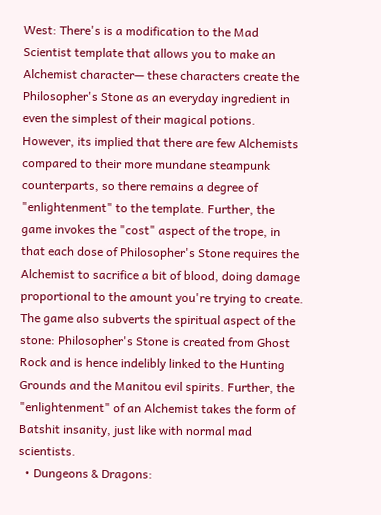West: There's is a modification to the Mad Scientist template that allows you to make an Alchemist character— these characters create the Philosopher's Stone as an everyday ingredient in even the simplest of their magical potions. However, its implied that there are few Alchemists compared to their more mundane steampunk counterparts, so there remains a degree of "enlightenment" to the template. Further, the game invokes the "cost" aspect of the trope, in that each dose of Philosopher's Stone requires the Alchemist to sacrifice a bit of blood, doing damage proportional to the amount you're trying to create. The game also subverts the spiritual aspect of the stone: Philosopher's Stone is created from Ghost Rock and is hence indelibly linked to the Hunting Grounds and the Manitou evil spirits. Further, the "enlightenment" of an Alchemist takes the form of Batshit insanity, just like with normal mad scientists.
  • Dungeons & Dragons: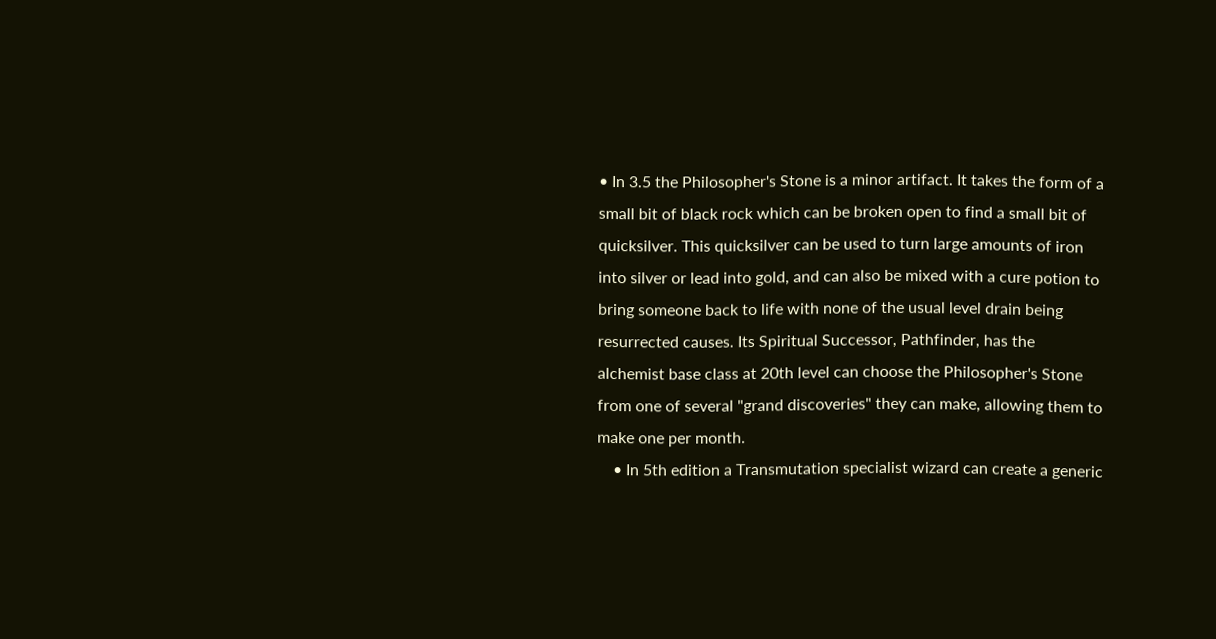• In 3.5 the Philosopher's Stone is a minor artifact. It takes the form of a small bit of black rock which can be broken open to find a small bit of quicksilver. This quicksilver can be used to turn large amounts of iron into silver or lead into gold, and can also be mixed with a cure potion to bring someone back to life with none of the usual level drain being resurrected causes. Its Spiritual Successor, Pathfinder, has the alchemist base class at 20th level can choose the Philosopher's Stone from one of several "grand discoveries" they can make, allowing them to make one per month.
    • In 5th edition a Transmutation specialist wizard can create a generic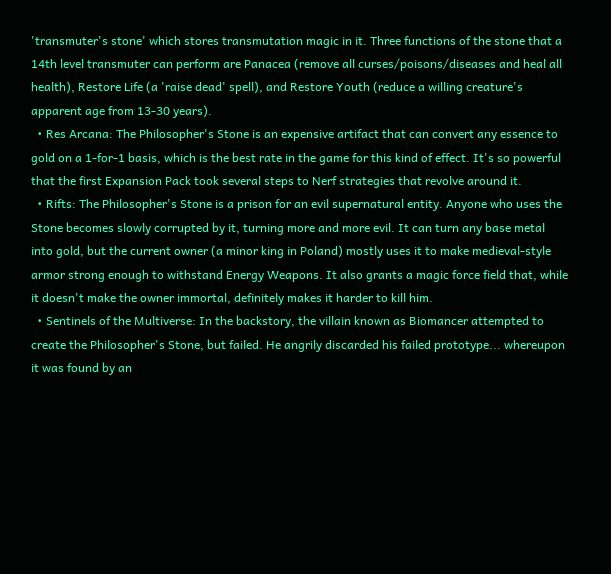'transmuter's stone' which stores transmutation magic in it. Three functions of the stone that a 14th level transmuter can perform are Panacea (remove all curses/poisons/diseases and heal all health), Restore Life (a 'raise dead' spell), and Restore Youth (reduce a willing creature's apparent age from 13-30 years).
  • Res Arcana: The Philosopher's Stone is an expensive artifact that can convert any essence to gold on a 1-for-1 basis, which is the best rate in the game for this kind of effect. It's so powerful that the first Expansion Pack took several steps to Nerf strategies that revolve around it.
  • Rifts: The Philosopher's Stone is a prison for an evil supernatural entity. Anyone who uses the Stone becomes slowly corrupted by it, turning more and more evil. It can turn any base metal into gold, but the current owner (a minor king in Poland) mostly uses it to make medieval-style armor strong enough to withstand Energy Weapons. It also grants a magic force field that, while it doesn't make the owner immortal, definitely makes it harder to kill him.
  • Sentinels of the Multiverse: In the backstory, the villain known as Biomancer attempted to create the Philosopher's Stone, but failed. He angrily discarded his failed prototype... whereupon it was found by an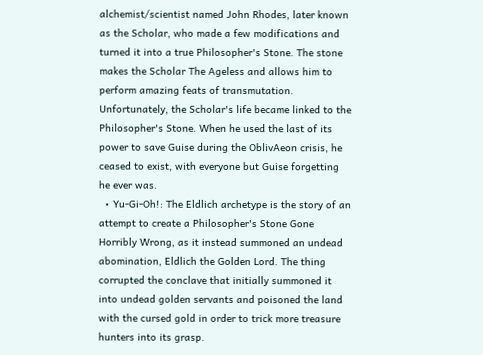alchemist/scientist named John Rhodes, later known as the Scholar, who made a few modifications and turned it into a true Philosopher's Stone. The stone makes the Scholar The Ageless and allows him to perform amazing feats of transmutation. Unfortunately, the Scholar's life became linked to the Philosopher's Stone. When he used the last of its power to save Guise during the OblivAeon crisis, he ceased to exist, with everyone but Guise forgetting he ever was.
  • Yu-Gi-Oh!: The Eldlich archetype is the story of an attempt to create a Philosopher's Stone Gone Horribly Wrong, as it instead summoned an undead abomination, Eldlich the Golden Lord. The thing corrupted the conclave that initially summoned it into undead golden servants and poisoned the land with the cursed gold in order to trick more treasure hunters into its grasp.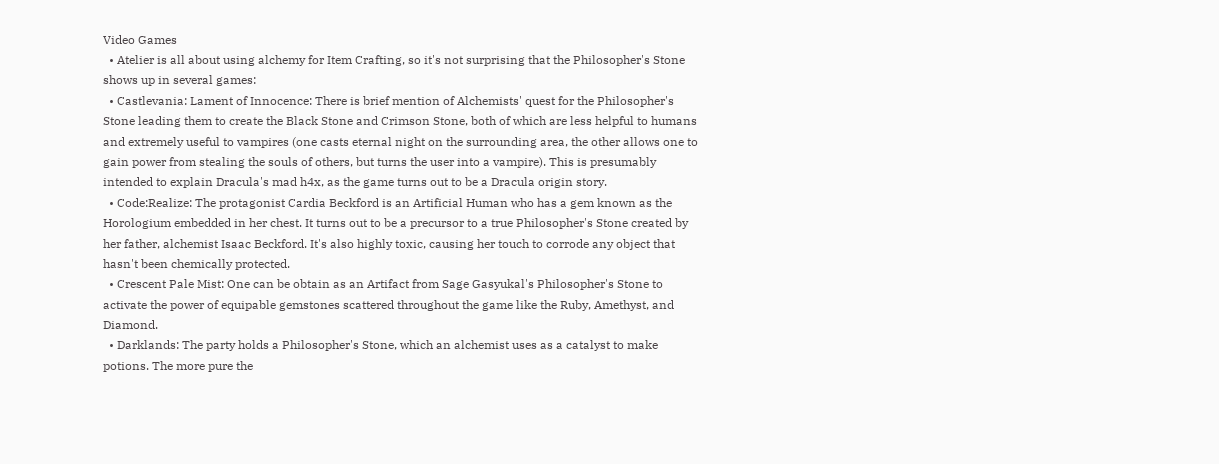Video Games
  • Atelier is all about using alchemy for Item Crafting, so it's not surprising that the Philosopher's Stone shows up in several games:
  • Castlevania: Lament of Innocence: There is brief mention of Alchemists' quest for the Philosopher's Stone leading them to create the Black Stone and Crimson Stone, both of which are less helpful to humans and extremely useful to vampires (one casts eternal night on the surrounding area, the other allows one to gain power from stealing the souls of others, but turns the user into a vampire). This is presumably intended to explain Dracula's mad h4x, as the game turns out to be a Dracula origin story.
  • Code:Realize: The protagonist Cardia Beckford is an Artificial Human who has a gem known as the Horologium embedded in her chest. It turns out to be a precursor to a true Philosopher's Stone created by her father, alchemist Isaac Beckford. It's also highly toxic, causing her touch to corrode any object that hasn't been chemically protected.
  • Crescent Pale Mist: One can be obtain as an Artifact from Sage Gasyukal's Philosopher's Stone to activate the power of equipable gemstones scattered throughout the game like the Ruby, Amethyst, and Diamond.
  • Darklands: The party holds a Philosopher's Stone, which an alchemist uses as a catalyst to make potions. The more pure the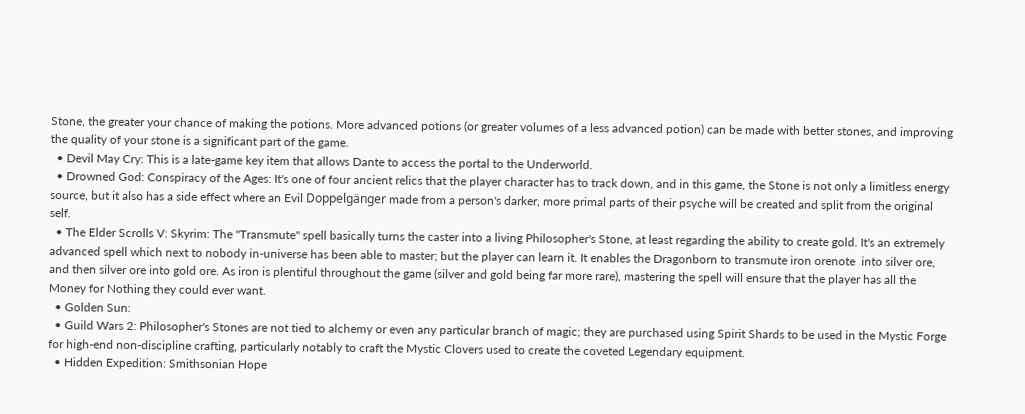Stone, the greater your chance of making the potions. More advanced potions (or greater volumes of a less advanced potion) can be made with better stones, and improving the quality of your stone is a significant part of the game.
  • Devil May Cry: This is a late-game key item that allows Dante to access the portal to the Underworld.
  • Drowned God: Conspiracy of the Ages: It's one of four ancient relics that the player character has to track down, and in this game, the Stone is not only a limitless energy source, but it also has a side effect where an Evil Doppelgänger made from a person's darker, more primal parts of their psyche will be created and split from the original self.
  • The Elder Scrolls V: Skyrim: The "Transmute" spell basically turns the caster into a living Philosopher's Stone, at least regarding the ability to create gold. It's an extremely advanced spell which next to nobody in-universe has been able to master; but the player can learn it. It enables the Dragonborn to transmute iron orenote  into silver ore, and then silver ore into gold ore. As iron is plentiful throughout the game (silver and gold being far more rare), mastering the spell will ensure that the player has all the Money for Nothing they could ever want.
  • Golden Sun:
  • Guild Wars 2: Philosopher's Stones are not tied to alchemy or even any particular branch of magic; they are purchased using Spirit Shards to be used in the Mystic Forge for high-end non-discipline crafting, particularly notably to craft the Mystic Clovers used to create the coveted Legendary equipment.
  • Hidden Expedition: Smithsonian Hope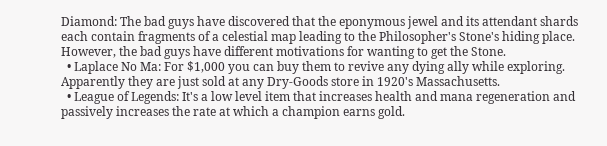Diamond: The bad guys have discovered that the eponymous jewel and its attendant shards each contain fragments of a celestial map leading to the Philosopher's Stone's hiding place. However, the bad guys have different motivations for wanting to get the Stone.
  • Laplace No Ma: For $1,000 you can buy them to revive any dying ally while exploring. Apparently they are just sold at any Dry-Goods store in 1920's Massachusetts.
  • League of Legends: It's a low level item that increases health and mana regeneration and passively increases the rate at which a champion earns gold.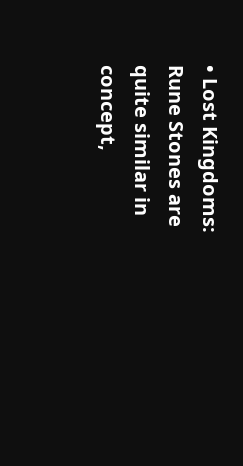• Lost Kingdoms: Rune Stones are quite similar in concept,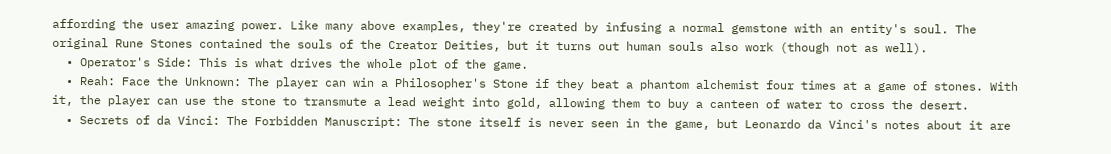affording the user amazing power. Like many above examples, they're created by infusing a normal gemstone with an entity's soul. The original Rune Stones contained the souls of the Creator Deities, but it turns out human souls also work (though not as well).
  • Operator's Side: This is what drives the whole plot of the game.
  • Reah: Face the Unknown: The player can win a Philosopher's Stone if they beat a phantom alchemist four times at a game of stones. With it, the player can use the stone to transmute a lead weight into gold, allowing them to buy a canteen of water to cross the desert.
  • Secrets of da Vinci: The Forbidden Manuscript: The stone itself is never seen in the game, but Leonardo da Vinci's notes about it are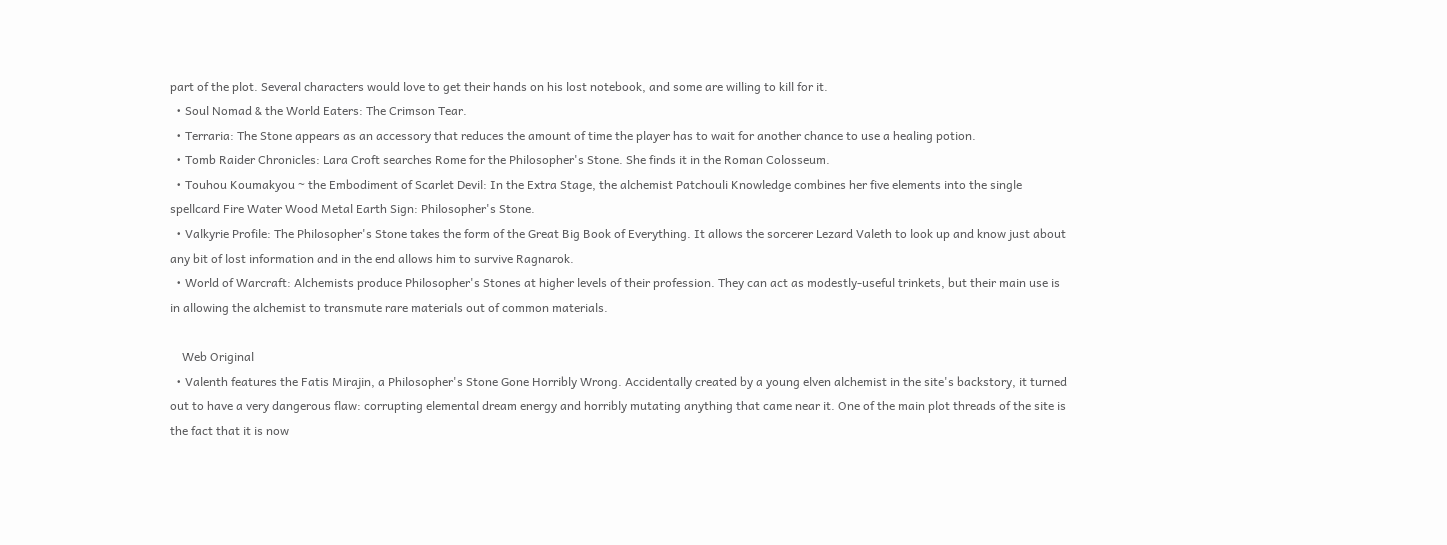part of the plot. Several characters would love to get their hands on his lost notebook, and some are willing to kill for it.
  • Soul Nomad & the World Eaters: The Crimson Tear.
  • Terraria: The Stone appears as an accessory that reduces the amount of time the player has to wait for another chance to use a healing potion.
  • Tomb Raider Chronicles: Lara Croft searches Rome for the Philosopher's Stone. She finds it in the Roman Colosseum.
  • Touhou Koumakyou ~ the Embodiment of Scarlet Devil: In the Extra Stage, the alchemist Patchouli Knowledge combines her five elements into the single spellcard Fire Water Wood Metal Earth Sign: Philosopher's Stone.
  • Valkyrie Profile: The Philosopher's Stone takes the form of the Great Big Book of Everything. It allows the sorcerer Lezard Valeth to look up and know just about any bit of lost information and in the end allows him to survive Ragnarok.
  • World of Warcraft: Alchemists produce Philosopher's Stones at higher levels of their profession. They can act as modestly-useful trinkets, but their main use is in allowing the alchemist to transmute rare materials out of common materials.

    Web Original
  • Valenth features the Fatis Mirajin, a Philosopher's Stone Gone Horribly Wrong. Accidentally created by a young elven alchemist in the site's backstory, it turned out to have a very dangerous flaw: corrupting elemental dream energy and horribly mutating anything that came near it. One of the main plot threads of the site is the fact that it is now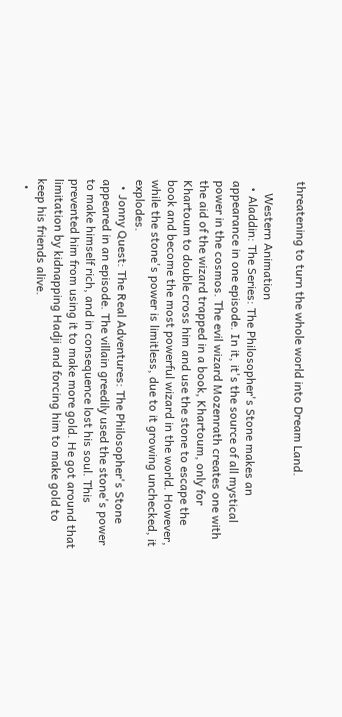threatening to turn the whole world into Dream Land.

    Western Animation
  • Aladdin: The Series: The Philosopher's Stone makes an appearance in one episode. In it, it's the source of all mystical power in the cosmos. The evil wizard Mozenrath creates one with the aid of the wizard trapped in a book, Khartoum, only for Khartoum to double cross him and use the stone to escape the book and become the most powerful wizard in the world. However, while the stone's power is limitless, due to it growing unchecked, it explodes.
  • Jonny Quest: The Real Adventures: The Philosopher's Stone appeared in an episode. The villain greedily used the stone's power to make himself rich, and in consequence lost his soul. This prevented him from using it to make more gold. He got around that limitation by kidnapping Hadji and forcing him to make gold to keep his friends alive.
  •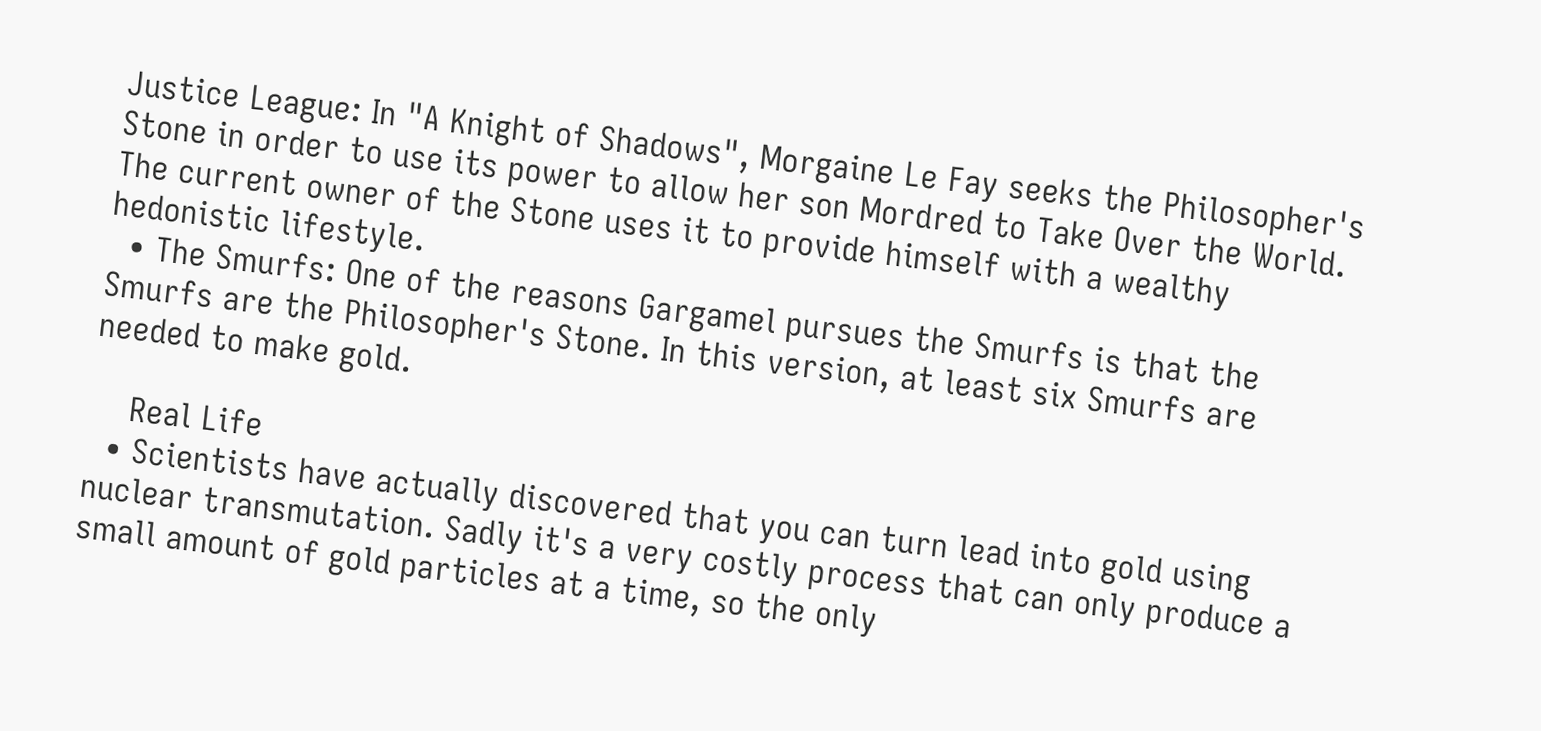Justice League: In "A Knight of Shadows", Morgaine Le Fay seeks the Philosopher's Stone in order to use its power to allow her son Mordred to Take Over the World. The current owner of the Stone uses it to provide himself with a wealthy hedonistic lifestyle.
  • The Smurfs: One of the reasons Gargamel pursues the Smurfs is that the Smurfs are the Philosopher's Stone. In this version, at least six Smurfs are needed to make gold.

    Real Life
  • Scientists have actually discovered that you can turn lead into gold using nuclear transmutation. Sadly it's a very costly process that can only produce a small amount of gold particles at a time, so the only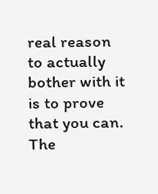real reason to actually bother with it is to prove that you can. The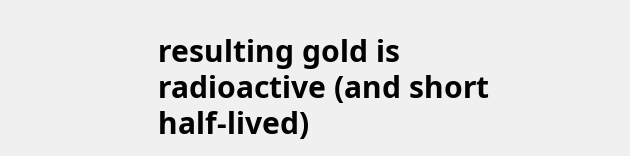resulting gold is radioactive (and short half-lived)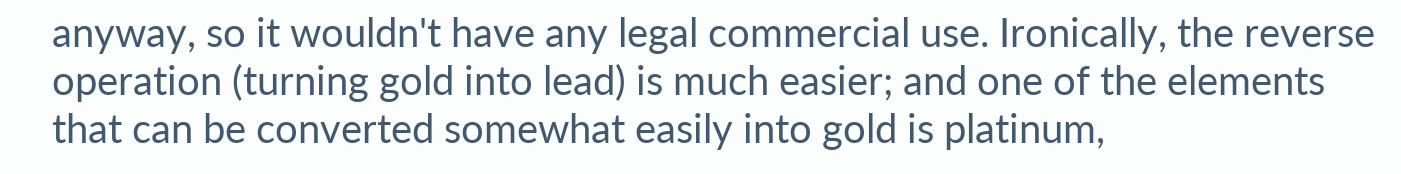anyway, so it wouldn't have any legal commercial use. Ironically, the reverse operation (turning gold into lead) is much easier; and one of the elements that can be converted somewhat easily into gold is platinum,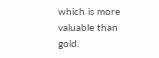which is more valuable than gold.